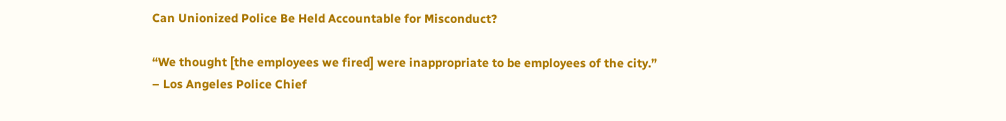Can Unionized Police Be Held Accountable for Misconduct?

“We thought [the employees we fired] were inappropriate to be employees of the city.”
– Los Angeles Police Chief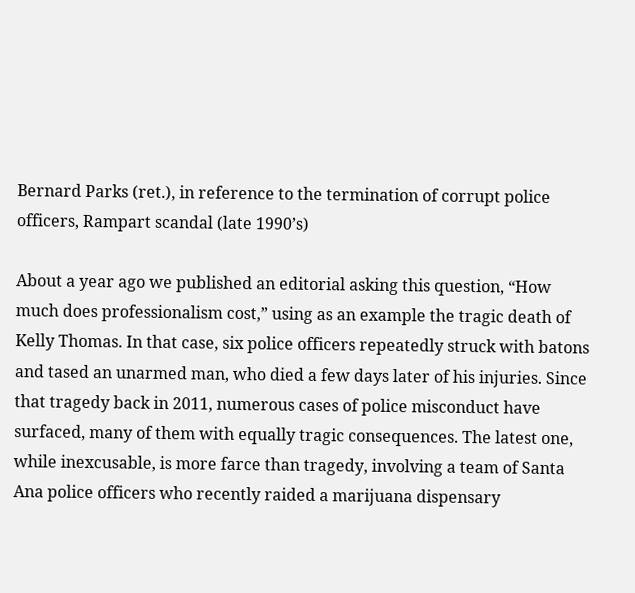Bernard Parks (ret.), in reference to the termination of corrupt police officers, Rampart scandal (late 1990’s)

About a year ago we published an editorial asking this question, “How much does professionalism cost,” using as an example the tragic death of Kelly Thomas. In that case, six police officers repeatedly struck with batons and tased an unarmed man, who died a few days later of his injuries. Since that tragedy back in 2011, numerous cases of police misconduct have surfaced, many of them with equally tragic consequences. The latest one, while inexcusable, is more farce than tragedy, involving a team of Santa Ana police officers who recently raided a marijuana dispensary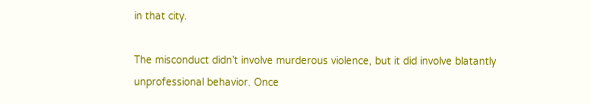in that city.

The misconduct didn’t involve murderous violence, but it did involve blatantly unprofessional behavior. Once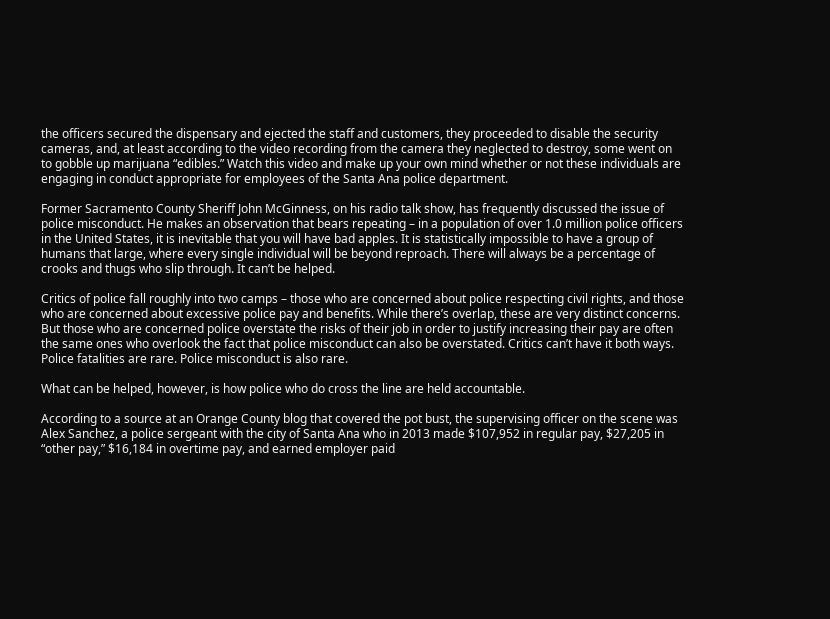the officers secured the dispensary and ejected the staff and customers, they proceeded to disable the security cameras, and, at least according to the video recording from the camera they neglected to destroy, some went on to gobble up marijuana “edibles.” Watch this video and make up your own mind whether or not these individuals are engaging in conduct appropriate for employees of the Santa Ana police department.

Former Sacramento County Sheriff John McGinness, on his radio talk show, has frequently discussed the issue of police misconduct. He makes an observation that bears repeating – in a population of over 1.0 million police officers in the United States, it is inevitable that you will have bad apples. It is statistically impossible to have a group of humans that large, where every single individual will be beyond reproach. There will always be a percentage of crooks and thugs who slip through. It can’t be helped.

Critics of police fall roughly into two camps – those who are concerned about police respecting civil rights, and those who are concerned about excessive police pay and benefits. While there’s overlap, these are very distinct concerns. But those who are concerned police overstate the risks of their job in order to justify increasing their pay are often the same ones who overlook the fact that police misconduct can also be overstated. Critics can’t have it both ways. Police fatalities are rare. Police misconduct is also rare.

What can be helped, however, is how police who do cross the line are held accountable.

According to a source at an Orange County blog that covered the pot bust, the supervising officer on the scene was Alex Sanchez, a police sergeant with the city of Santa Ana who in 2013 made $107,952 in regular pay, $27,205 in “other pay,” $16,184 in overtime pay, and earned employer paid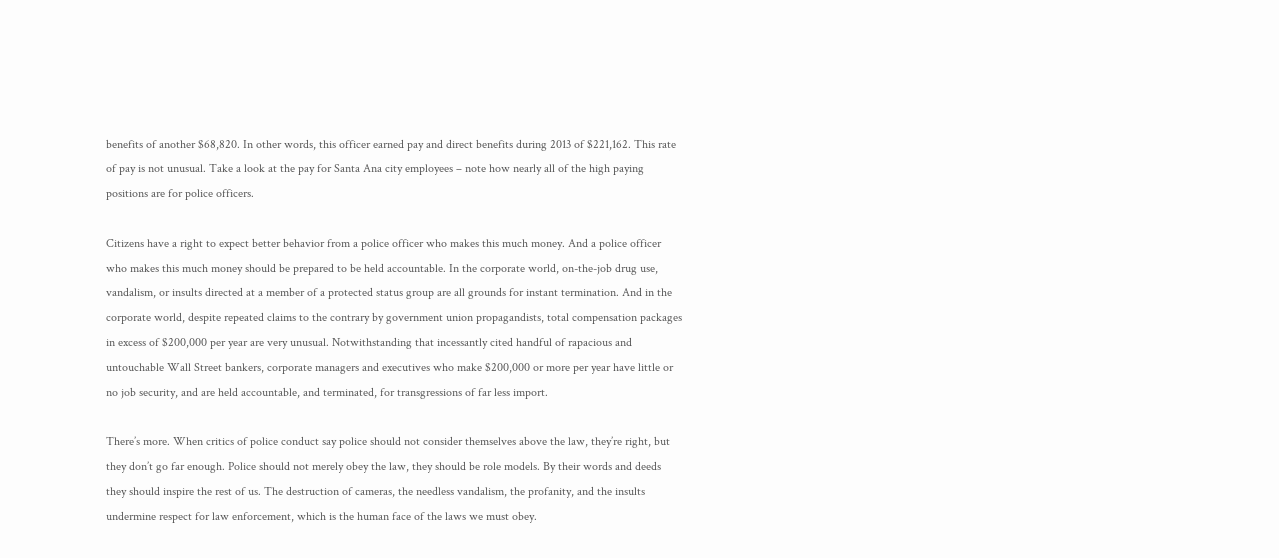benefits of another $68,820. In other words, this officer earned pay and direct benefits during 2013 of $221,162. This rate of pay is not unusual. Take a look at the pay for Santa Ana city employees – note how nearly all of the high paying positions are for police officers.

Citizens have a right to expect better behavior from a police officer who makes this much money. And a police officer who makes this much money should be prepared to be held accountable. In the corporate world, on-the-job drug use, vandalism, or insults directed at a member of a protected status group are all grounds for instant termination. And in the corporate world, despite repeated claims to the contrary by government union propagandists, total compensation packages in excess of $200,000 per year are very unusual. Notwithstanding that incessantly cited handful of rapacious and untouchable Wall Street bankers, corporate managers and executives who make $200,000 or more per year have little or no job security, and are held accountable, and terminated, for transgressions of far less import.

There’s more. When critics of police conduct say police should not consider themselves above the law, they’re right, but they don’t go far enough. Police should not merely obey the law, they should be role models. By their words and deeds they should inspire the rest of us. The destruction of cameras, the needless vandalism, the profanity, and the insults undermine respect for law enforcement, which is the human face of the laws we must obey.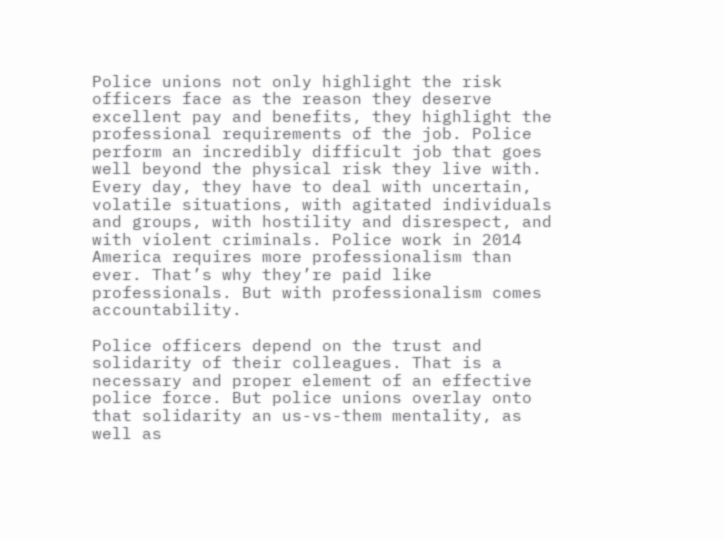Police unions not only highlight the risk officers face as the reason they deserve excellent pay and benefits, they highlight the professional requirements of the job. Police perform an incredibly difficult job that goes well beyond the physical risk they live with. Every day, they have to deal with uncertain, volatile situations, with agitated individuals and groups, with hostility and disrespect, and with violent criminals. Police work in 2014 America requires more professionalism than ever. That’s why they’re paid like professionals. But with professionalism comes accountability.

Police officers depend on the trust and solidarity of their colleagues. That is a necessary and proper element of an effective police force. But police unions overlay onto that solidarity an us-vs-them mentality, as well as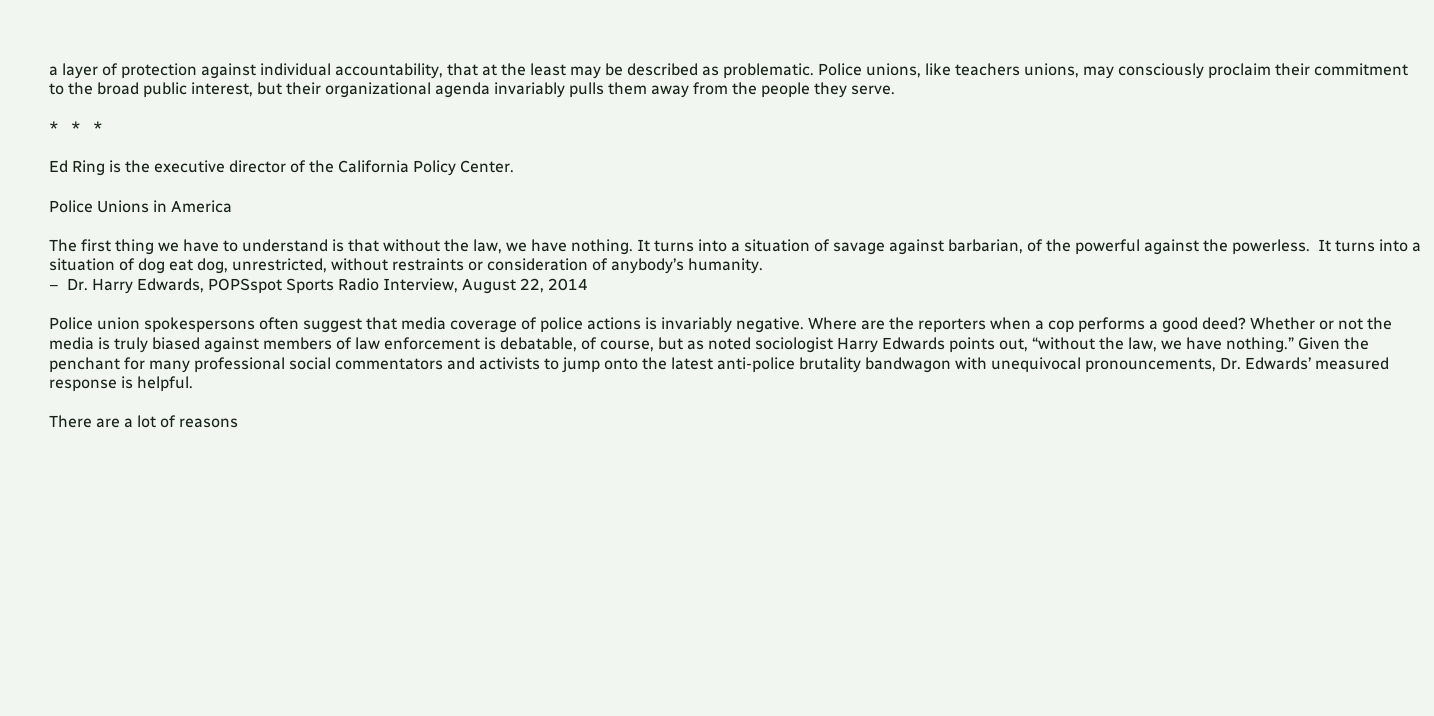a layer of protection against individual accountability, that at the least may be described as problematic. Police unions, like teachers unions, may consciously proclaim their commitment to the broad public interest, but their organizational agenda invariably pulls them away from the people they serve.

*   *   *

Ed Ring is the executive director of the California Policy Center.

Police Unions in America

The first thing we have to understand is that without the law, we have nothing. It turns into a situation of savage against barbarian, of the powerful against the powerless.  It turns into a situation of dog eat dog, unrestricted, without restraints or consideration of anybody’s humanity.
–  Dr. Harry Edwards, POPSspot Sports Radio Interview, August 22, 2014

Police union spokespersons often suggest that media coverage of police actions is invariably negative. Where are the reporters when a cop performs a good deed? Whether or not the media is truly biased against members of law enforcement is debatable, of course, but as noted sociologist Harry Edwards points out, “without the law, we have nothing.” Given the penchant for many professional social commentators and activists to jump onto the latest anti-police brutality bandwagon with unequivocal pronouncements, Dr. Edwards’ measured response is helpful.

There are a lot of reasons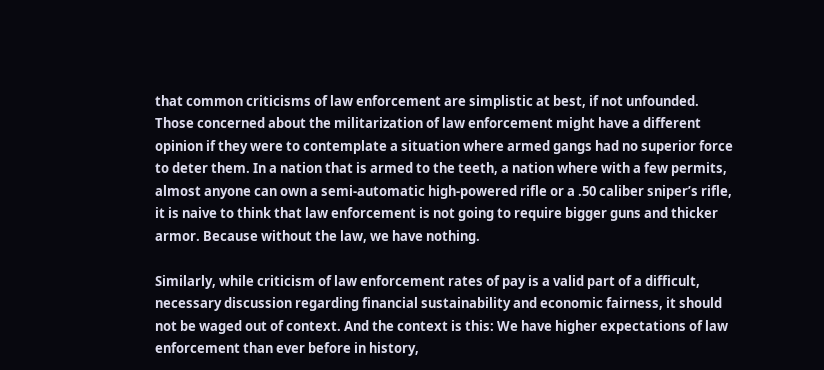that common criticisms of law enforcement are simplistic at best, if not unfounded. Those concerned about the militarization of law enforcement might have a different opinion if they were to contemplate a situation where armed gangs had no superior force to deter them. In a nation that is armed to the teeth, a nation where with a few permits, almost anyone can own a semi-automatic high-powered rifle or a .50 caliber sniper’s rifle, it is naive to think that law enforcement is not going to require bigger guns and thicker armor. Because without the law, we have nothing.

Similarly, while criticism of law enforcement rates of pay is a valid part of a difficult, necessary discussion regarding financial sustainability and economic fairness, it should not be waged out of context. And the context is this: We have higher expectations of law enforcement than ever before in history,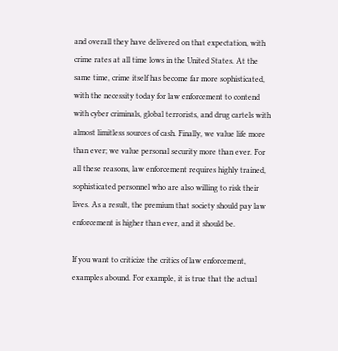and overall they have delivered on that expectation, with crime rates at all time lows in the United States. At the same time, crime itself has become far more sophisticated, with the necessity today for law enforcement to contend with cyber criminals, global terrorists, and drug cartels with almost limitless sources of cash. Finally, we value life more than ever; we value personal security more than ever. For all these reasons, law enforcement requires highly trained, sophisticated personnel who are also willing to risk their lives. As a result, the premium that society should pay law enforcement is higher than ever, and it should be.

If you want to criticize the critics of law enforcement, examples abound. For example, it is true that the actual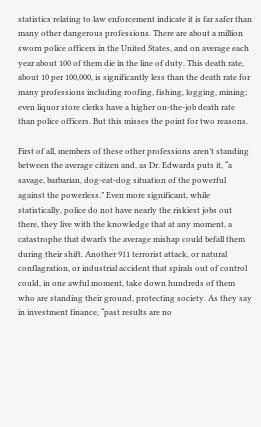statistics relating to law enforcement indicate it is far safer than many other dangerous professions. There are about a million sworn police officers in the United States, and on average each year about 100 of them die in the line of duty. This death rate, about 10 per 100,000, is significantly less than the death rate for many professions including roofing, fishing, logging, mining; even liquor store clerks have a higher on-the-job death rate than police officers. But this misses the point for two reasons.

First of all, members of these other professions aren’t standing between the average citizen and, as Dr. Edwards puts it, “a savage, barbarian, dog-eat-dog situation of the powerful against the powerless.” Even more significant, while statistically, police do not have nearly the riskiest jobs out there, they live with the knowledge that at any moment, a catastrophe that dwarfs the average mishap could befall them during their shift. Another 911 terrorist attack, or natural conflagration, or industrial accident that spirals out of control could, in one awful moment, take down hundreds of them who are standing their ground, protecting society. As they say in investment finance, “past results are no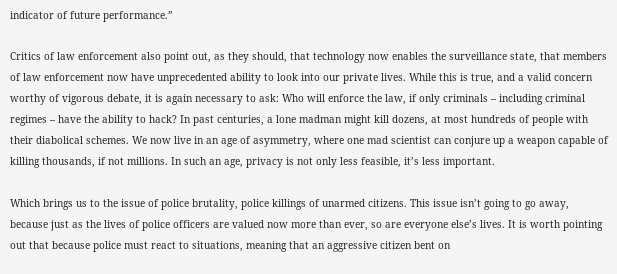indicator of future performance.”

Critics of law enforcement also point out, as they should, that technology now enables the surveillance state, that members of law enforcement now have unprecedented ability to look into our private lives. While this is true, and a valid concern worthy of vigorous debate, it is again necessary to ask: Who will enforce the law, if only criminals – including criminal regimes – have the ability to hack? In past centuries, a lone madman might kill dozens, at most hundreds of people with their diabolical schemes. We now live in an age of asymmetry, where one mad scientist can conjure up a weapon capable of killing thousands, if not millions. In such an age, privacy is not only less feasible, it’s less important.

Which brings us to the issue of police brutality, police killings of unarmed citizens. This issue isn’t going to go away, because just as the lives of police officers are valued now more than ever, so are everyone else’s lives. It is worth pointing out that because police must react to situations, meaning that an aggressive citizen bent on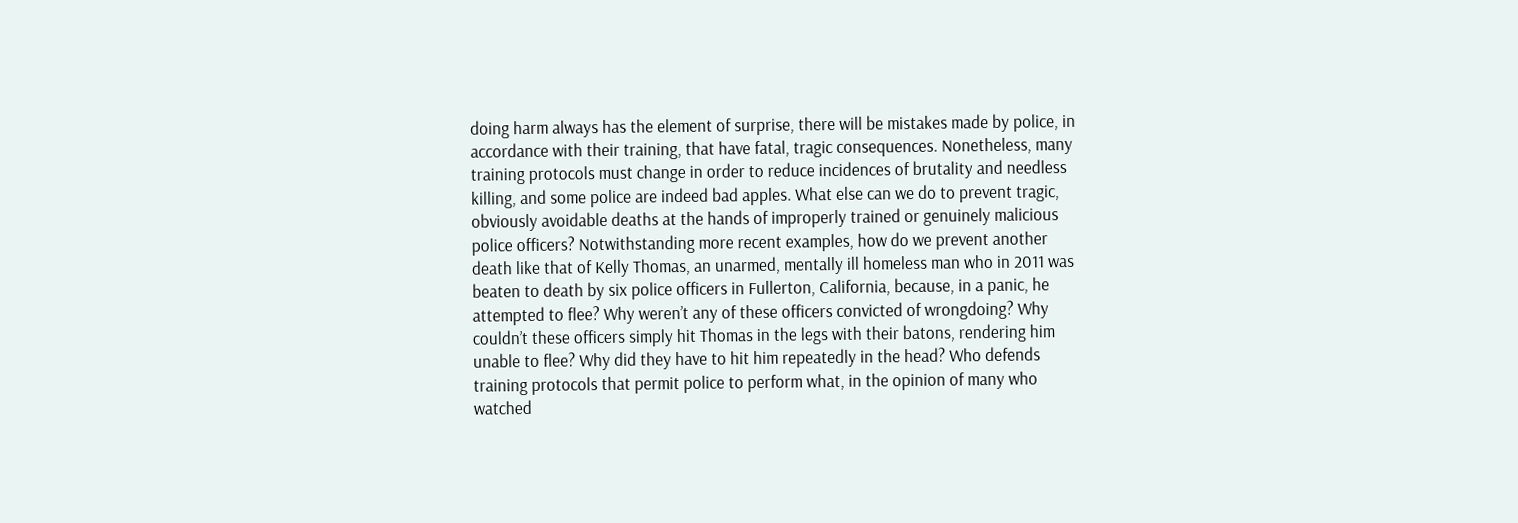doing harm always has the element of surprise, there will be mistakes made by police, in accordance with their training, that have fatal, tragic consequences. Nonetheless, many training protocols must change in order to reduce incidences of brutality and needless killing, and some police are indeed bad apples. What else can we do to prevent tragic, obviously avoidable deaths at the hands of improperly trained or genuinely malicious police officers? Notwithstanding more recent examples, how do we prevent another death like that of Kelly Thomas, an unarmed, mentally ill homeless man who in 2011 was beaten to death by six police officers in Fullerton, California, because, in a panic, he attempted to flee? Why weren’t any of these officers convicted of wrongdoing? Why couldn’t these officers simply hit Thomas in the legs with their batons, rendering him unable to flee? Why did they have to hit him repeatedly in the head? Who defends training protocols that permit police to perform what, in the opinion of many who watched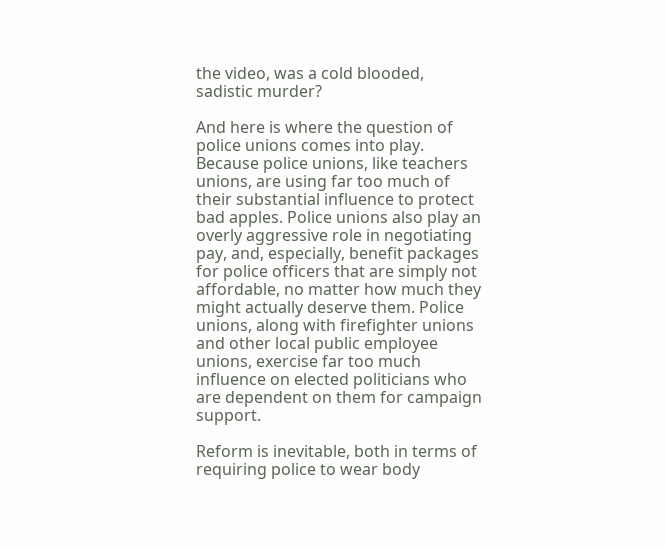the video, was a cold blooded, sadistic murder?

And here is where the question of police unions comes into play. Because police unions, like teachers unions, are using far too much of their substantial influence to protect bad apples. Police unions also play an overly aggressive role in negotiating pay, and, especially, benefit packages for police officers that are simply not affordable, no matter how much they might actually deserve them. Police unions, along with firefighter unions and other local public employee unions, exercise far too much influence on elected politicians who are dependent on them for campaign support.

Reform is inevitable, both in terms of requiring police to wear body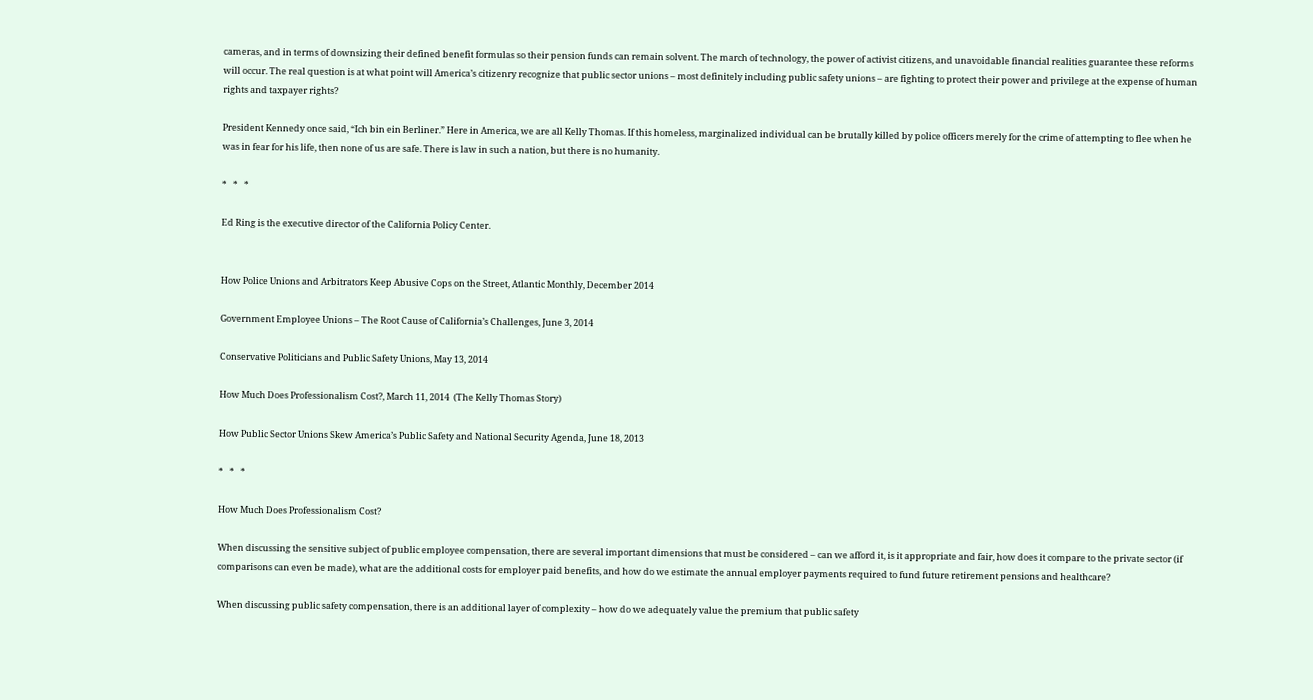cameras, and in terms of downsizing their defined benefit formulas so their pension funds can remain solvent. The march of technology, the power of activist citizens, and unavoidable financial realities guarantee these reforms will occur. The real question is at what point will America’s citizenry recognize that public sector unions – most definitely including public safety unions – are fighting to protect their power and privilege at the expense of human rights and taxpayer rights?

President Kennedy once said, “Ich bin ein Berliner.” Here in America, we are all Kelly Thomas. If this homeless, marginalized individual can be brutally killed by police officers merely for the crime of attempting to flee when he was in fear for his life, then none of us are safe. There is law in such a nation, but there is no humanity.

*   *   *

Ed Ring is the executive director of the California Policy Center.


How Police Unions and Arbitrators Keep Abusive Cops on the Street, Atlantic Monthly, December 2014

Government Employee Unions – The Root Cause of California’s Challenges, June 3, 2014

Conservative Politicians and Public Safety Unions, May 13, 2014

How Much Does Professionalism Cost?, March 11, 2014  (The Kelly Thomas Story)

How Public Sector Unions Skew America’s Public Safety and National Security Agenda, June 18, 2013

*   *   *

How Much Does Professionalism Cost?

When discussing the sensitive subject of public employee compensation, there are several important dimensions that must be considered – can we afford it, is it appropriate and fair, how does it compare to the private sector (if comparisons can even be made), what are the additional costs for employer paid benefits, and how do we estimate the annual employer payments required to fund future retirement pensions and healthcare?

When discussing public safety compensation, there is an additional layer of complexity – how do we adequately value the premium that public safety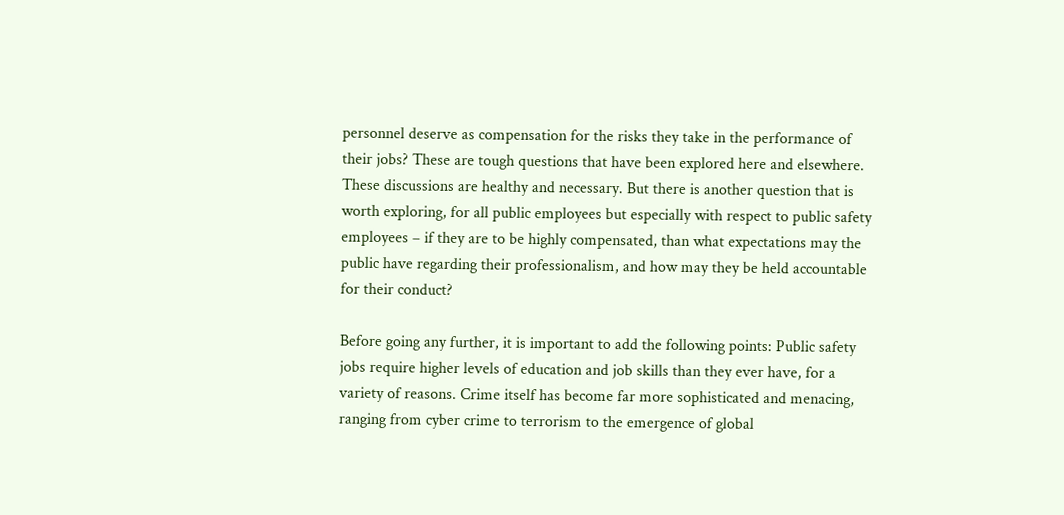personnel deserve as compensation for the risks they take in the performance of their jobs? These are tough questions that have been explored here and elsewhere. These discussions are healthy and necessary. But there is another question that is worth exploring, for all public employees but especially with respect to public safety employees – if they are to be highly compensated, than what expectations may the public have regarding their professionalism, and how may they be held accountable for their conduct?

Before going any further, it is important to add the following points: Public safety jobs require higher levels of education and job skills than they ever have, for a variety of reasons. Crime itself has become far more sophisticated and menacing, ranging from cyber crime to terrorism to the emergence of global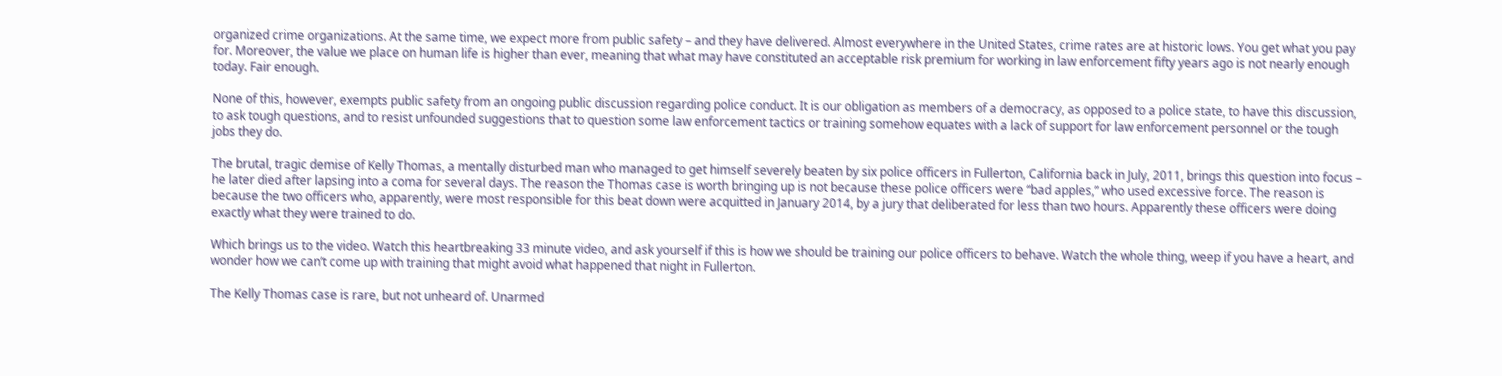organized crime organizations. At the same time, we expect more from public safety – and they have delivered. Almost everywhere in the United States, crime rates are at historic lows. You get what you pay for. Moreover, the value we place on human life is higher than ever, meaning that what may have constituted an acceptable risk premium for working in law enforcement fifty years ago is not nearly enough today. Fair enough.

None of this, however, exempts public safety from an ongoing public discussion regarding police conduct. It is our obligation as members of a democracy, as opposed to a police state, to have this discussion, to ask tough questions, and to resist unfounded suggestions that to question some law enforcement tactics or training somehow equates with a lack of support for law enforcement personnel or the tough jobs they do.

The brutal, tragic demise of Kelly Thomas, a mentally disturbed man who managed to get himself severely beaten by six police officers in Fullerton, California back in July, 2011, brings this question into focus – he later died after lapsing into a coma for several days. The reason the Thomas case is worth bringing up is not because these police officers were “bad apples,” who used excessive force. The reason is because the two officers who, apparently, were most responsible for this beat down were acquitted in January 2014, by a jury that deliberated for less than two hours. Apparently these officers were doing exactly what they were trained to do.

Which brings us to the video. Watch this heartbreaking 33 minute video, and ask yourself if this is how we should be training our police officers to behave. Watch the whole thing, weep if you have a heart, and wonder how we can’t come up with training that might avoid what happened that night in Fullerton.

The Kelly Thomas case is rare, but not unheard of. Unarmed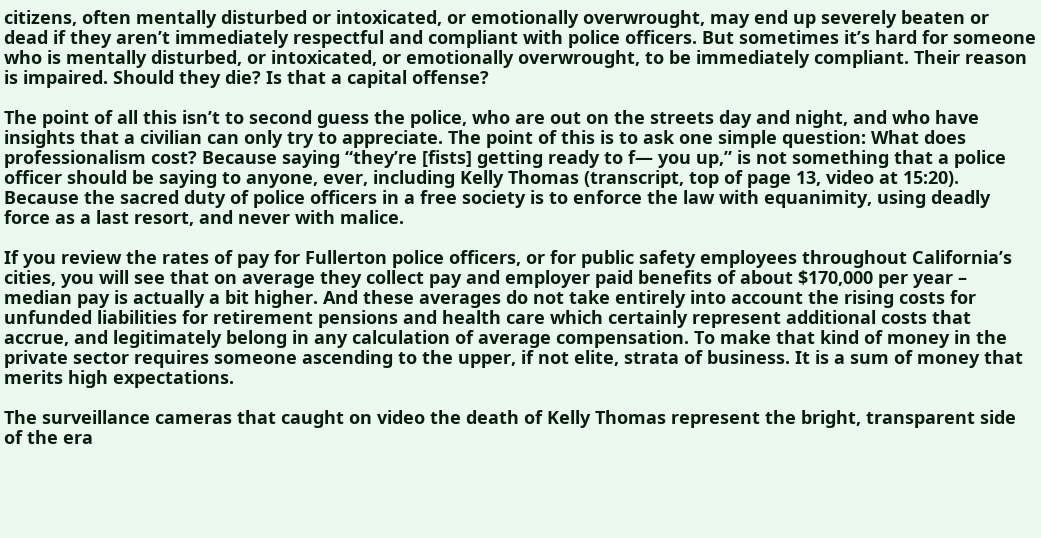citizens, often mentally disturbed or intoxicated, or emotionally overwrought, may end up severely beaten or dead if they aren’t immediately respectful and compliant with police officers. But sometimes it’s hard for someone who is mentally disturbed, or intoxicated, or emotionally overwrought, to be immediately compliant. Their reason is impaired. Should they die? Is that a capital offense?

The point of all this isn’t to second guess the police, who are out on the streets day and night, and who have insights that a civilian can only try to appreciate. The point of this is to ask one simple question: What does professionalism cost? Because saying “they’re [fists] getting ready to f— you up,” is not something that a police officer should be saying to anyone, ever, including Kelly Thomas (transcript, top of page 13, video at 15:20). Because the sacred duty of police officers in a free society is to enforce the law with equanimity, using deadly force as a last resort, and never with malice.

If you review the rates of pay for Fullerton police officers, or for public safety employees throughout California’s cities, you will see that on average they collect pay and employer paid benefits of about $170,000 per year – median pay is actually a bit higher. And these averages do not take entirely into account the rising costs for unfunded liabilities for retirement pensions and health care which certainly represent additional costs that accrue, and legitimately belong in any calculation of average compensation. To make that kind of money in the private sector requires someone ascending to the upper, if not elite, strata of business. It is a sum of money that merits high expectations.

The surveillance cameras that caught on video the death of Kelly Thomas represent the bright, transparent side of the era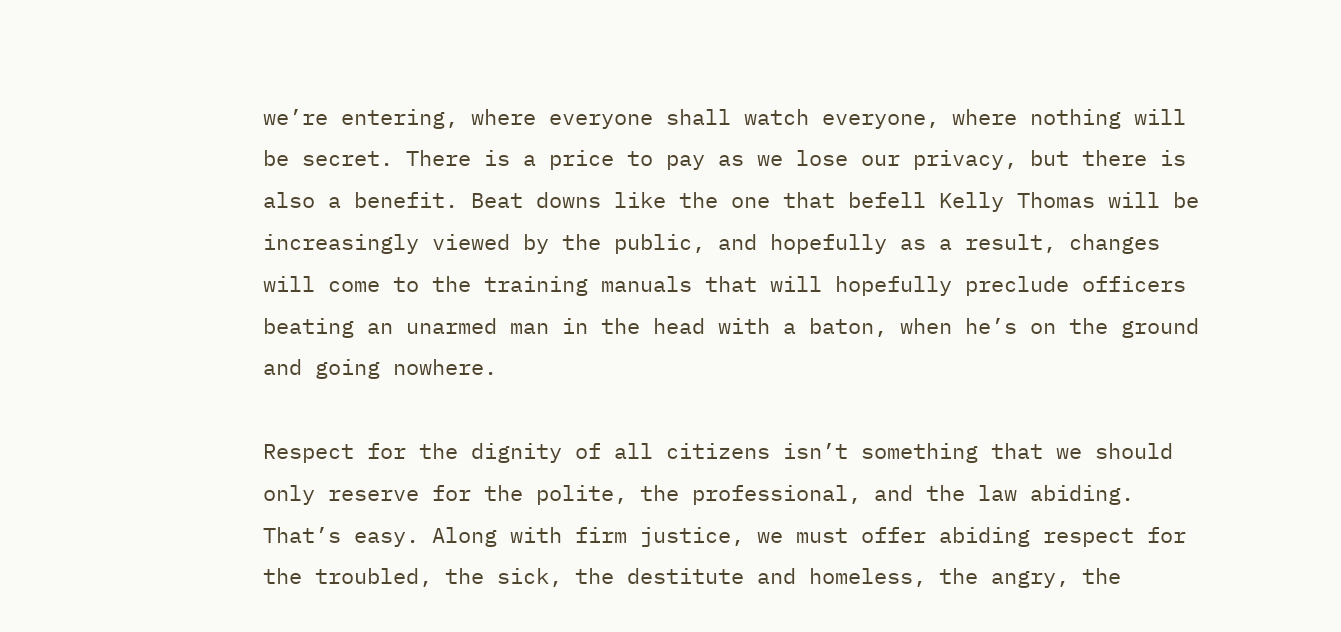we’re entering, where everyone shall watch everyone, where nothing will be secret. There is a price to pay as we lose our privacy, but there is also a benefit. Beat downs like the one that befell Kelly Thomas will be increasingly viewed by the public, and hopefully as a result, changes will come to the training manuals that will hopefully preclude officers beating an unarmed man in the head with a baton, when he’s on the ground and going nowhere.

Respect for the dignity of all citizens isn’t something that we should only reserve for the polite, the professional, and the law abiding. That’s easy. Along with firm justice, we must offer abiding respect for the troubled, the sick, the destitute and homeless, the angry, the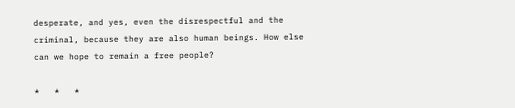desperate, and yes, even the disrespectful and the criminal, because they are also human beings. How else can we hope to remain a free people?

*   *   *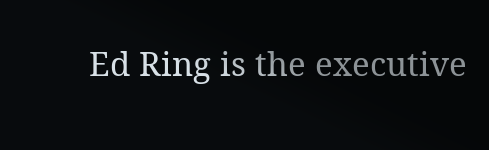Ed Ring is the executive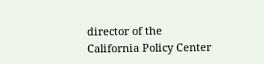director of the California Policy Center